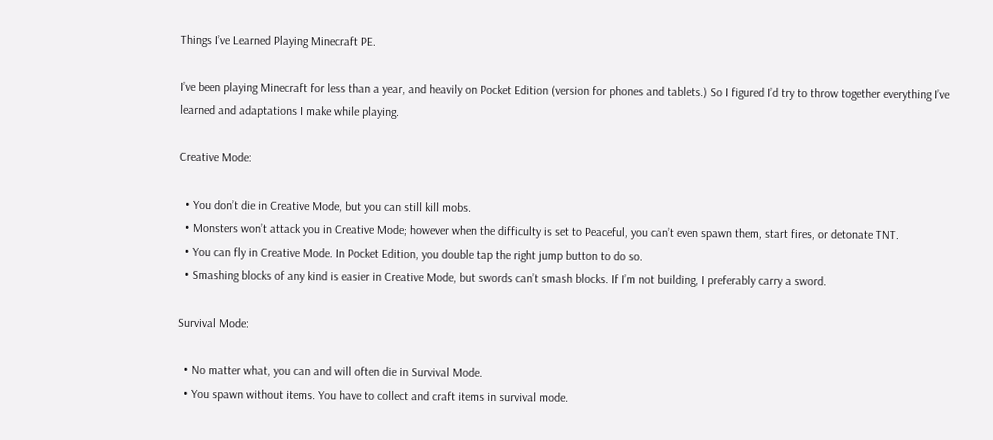Things I’ve Learned Playing Minecraft PE.

I’ve been playing Minecraft for less than a year, and heavily on Pocket Edition (version for phones and tablets.) So I figured I’d try to throw together everything I’ve learned and adaptations I make while playing.

Creative Mode:

  • You don’t die in Creative Mode, but you can still kill mobs.
  • Monsters won’t attack you in Creative Mode; however when the difficulty is set to Peaceful, you can’t even spawn them, start fires, or detonate TNT.
  • You can fly in Creative Mode. In Pocket Edition, you double tap the right jump button to do so.
  • Smashing blocks of any kind is easier in Creative Mode, but swords can’t smash blocks. If I’m not building, I preferably carry a sword.

Survival Mode:

  • No matter what, you can and will often die in Survival Mode.
  • You spawn without items. You have to collect and craft items in survival mode.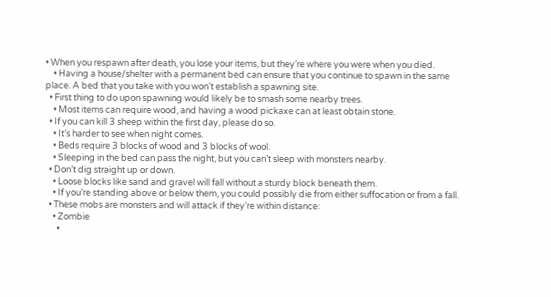• When you respawn after death, you lose your items, but they’re where you were when you died.
    • Having a house/shelter with a permanent bed can ensure that you continue to spawn in the same place. A bed that you take with you won’t establish a spawning site.
  • First thing to do upon spawning would likely be to smash some nearby trees.
    • Most items can require wood, and having a wood pickaxe can at least obtain stone.
  • If you can kill 3 sheep within the first day, please do so.
    • It’s harder to see when night comes.
    • Beds require 3 blocks of wood and 3 blocks of wool.
    • Sleeping in the bed can pass the night, but you can’t sleep with monsters nearby.
  • Don’t dig straight up or down.
    • Loose blocks like sand and gravel will fall without a sturdy block beneath them.
    • If you’re standing above or below them, you could possibly die from either suffocation or from a fall.
  • These mobs are monsters and will attack if they’re within distance:
    • Zombie
      •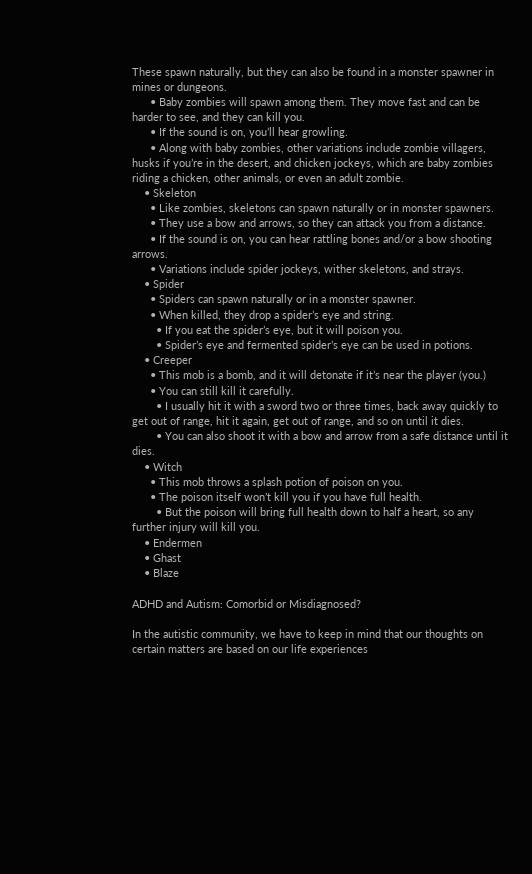These spawn naturally, but they can also be found in a monster spawner in mines or dungeons.
      • Baby zombies will spawn among them. They move fast and can be harder to see, and they can kill you.
      • If the sound is on, you’ll hear growling.
      • Along with baby zombies, other variations include zombie villagers, husks if you’re in the desert, and chicken jockeys, which are baby zombies riding a chicken, other animals, or even an adult zombie.
    • Skeleton
      • Like zombies, skeletons can spawn naturally or in monster spawners.
      • They use a bow and arrows, so they can attack you from a distance.
      • If the sound is on, you can hear rattling bones and/or a bow shooting arrows.
      • Variations include spider jockeys, wither skeletons, and strays.
    • Spider
      • Spiders can spawn naturally or in a monster spawner.
      • When killed, they drop a spider’s eye and string.
        • If you eat the spider’s eye, but it will poison you.
        • Spider’s eye and fermented spider’s eye can be used in potions.
    • Creeper
      • This mob is a bomb, and it will detonate if it’s near the player (you.)
      • You can still kill it carefully.
        • I usually hit it with a sword two or three times, back away quickly to get out of range, hit it again, get out of range, and so on until it dies.
        • You can also shoot it with a bow and arrow from a safe distance until it dies.
    • Witch
      • This mob throws a splash potion of poison on you.
      • The poison itself won’t kill you if you have full health.
        • But the poison will bring full health down to half a heart, so any further injury will kill you.
    • Endermen
    • Ghast
    • Blaze

ADHD and Autism: Comorbid or Misdiagnosed?

In the autistic community, we have to keep in mind that our thoughts on certain matters are based on our life experiences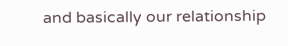and basically our relationship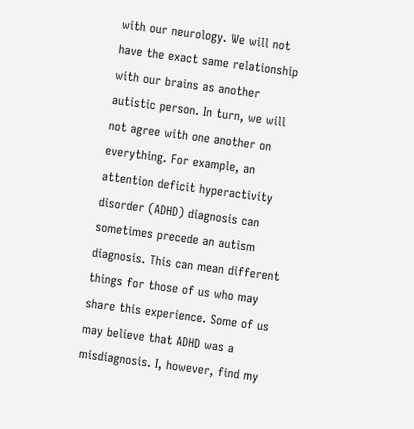with our neurology. We will not have the exact same relationship with our brains as another autistic person. In turn, we will not agree with one another on everything. For example, an attention deficit hyperactivity disorder (ADHD) diagnosis can sometimes precede an autism diagnosis. This can mean different things for those of us who may share this experience. Some of us may believe that ADHD was a misdiagnosis. I, however, find my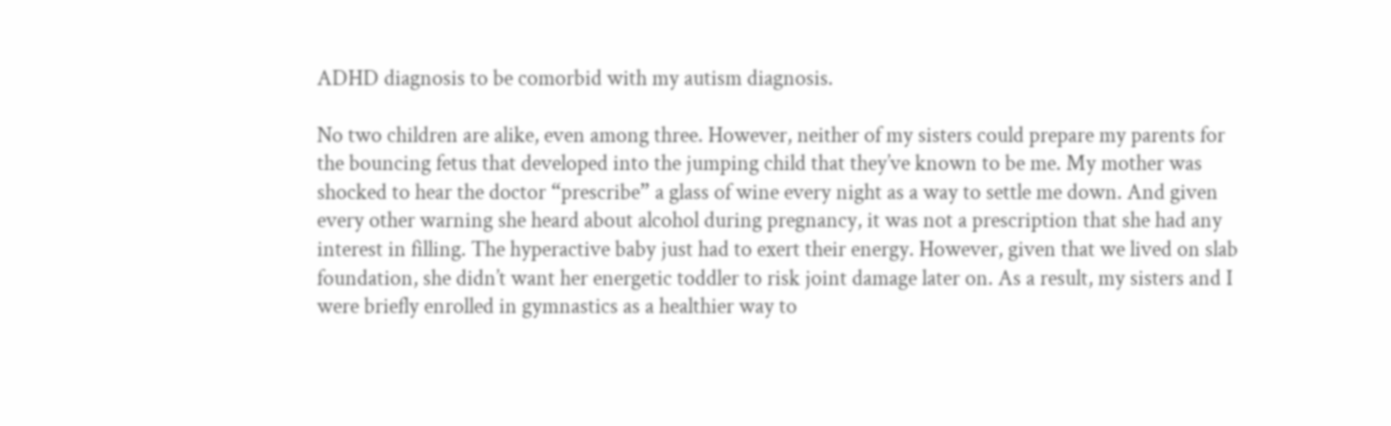ADHD diagnosis to be comorbid with my autism diagnosis.

No two children are alike, even among three. However, neither of my sisters could prepare my parents for the bouncing fetus that developed into the jumping child that they’ve known to be me. My mother was shocked to hear the doctor “prescribe” a glass of wine every night as a way to settle me down. And given every other warning she heard about alcohol during pregnancy, it was not a prescription that she had any interest in filling. The hyperactive baby just had to exert their energy. However, given that we lived on slab foundation, she didn’t want her energetic toddler to risk joint damage later on. As a result, my sisters and I were briefly enrolled in gymnastics as a healthier way to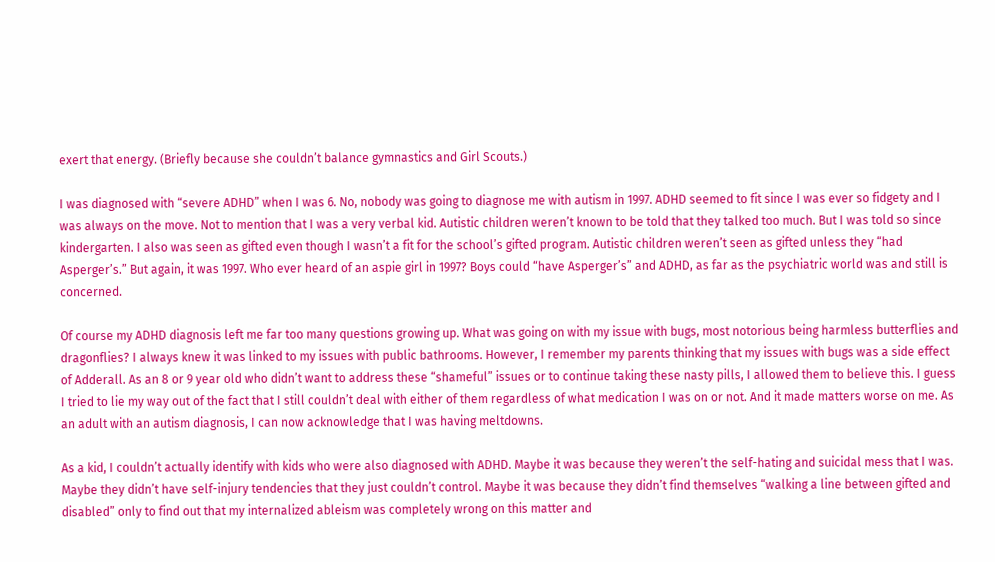exert that energy. (Briefly because she couldn’t balance gymnastics and Girl Scouts.)

I was diagnosed with “severe ADHD” when I was 6. No, nobody was going to diagnose me with autism in 1997. ADHD seemed to fit since I was ever so fidgety and I was always on the move. Not to mention that I was a very verbal kid. Autistic children weren’t known to be told that they talked too much. But I was told so since kindergarten. I also was seen as gifted even though I wasn’t a fit for the school’s gifted program. Autistic children weren’t seen as gifted unless they “had Asperger’s.” But again, it was 1997. Who ever heard of an aspie girl in 1997? Boys could “have Asperger’s” and ADHD, as far as the psychiatric world was and still is concerned.

Of course my ADHD diagnosis left me far too many questions growing up. What was going on with my issue with bugs, most notorious being harmless butterflies and dragonflies? I always knew it was linked to my issues with public bathrooms. However, I remember my parents thinking that my issues with bugs was a side effect of Adderall. As an 8 or 9 year old who didn’t want to address these “shameful” issues or to continue taking these nasty pills, I allowed them to believe this. I guess I tried to lie my way out of the fact that I still couldn’t deal with either of them regardless of what medication I was on or not. And it made matters worse on me. As an adult with an autism diagnosis, I can now acknowledge that I was having meltdowns.

As a kid, I couldn’t actually identify with kids who were also diagnosed with ADHD. Maybe it was because they weren’t the self-hating and suicidal mess that I was. Maybe they didn’t have self-injury tendencies that they just couldn’t control. Maybe it was because they didn’t find themselves “walking a line between gifted and disabled” only to find out that my internalized ableism was completely wrong on this matter and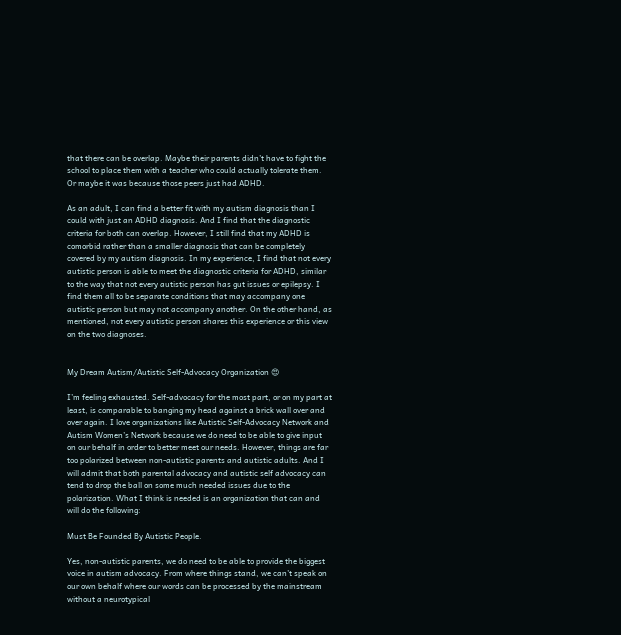that there can be overlap. Maybe their parents didn’t have to fight the school to place them with a teacher who could actually tolerate them. Or maybe it was because those peers just had ADHD.

As an adult, I can find a better fit with my autism diagnosis than I could with just an ADHD diagnosis. And I find that the diagnostic criteria for both can overlap. However, I still find that my ADHD is comorbid rather than a smaller diagnosis that can be completely covered by my autism diagnosis. In my experience, I find that not every autistic person is able to meet the diagnostic criteria for ADHD, similar to the way that not every autistic person has gut issues or epilepsy. I find them all to be separate conditions that may accompany one autistic person but may not accompany another. On the other hand, as mentioned, not every autistic person shares this experience or this view on the two diagnoses.


My Dream Autism/Autistic Self-Advocacy Organization 😍

I’m feeling exhausted. Self-advocacy for the most part, or on my part at least, is comparable to banging my head against a brick wall over and over again. I love organizations like Autistic Self-Advocacy Network and Autism Women’s Network because we do need to be able to give input on our behalf in order to better meet our needs. However, things are far too polarized between non-autistic parents and autistic adults. And I will admit that both parental advocacy and autistic self advocacy can tend to drop the ball on some much needed issues due to the polarization. What I think is needed is an organization that can and will do the following:

Must Be Founded By Autistic People.

Yes, non-autistic parents, we do need to be able to provide the biggest voice in autism advocacy. From where things stand, we can’t speak on our own behalf where our words can be processed by the mainstream without a neurotypical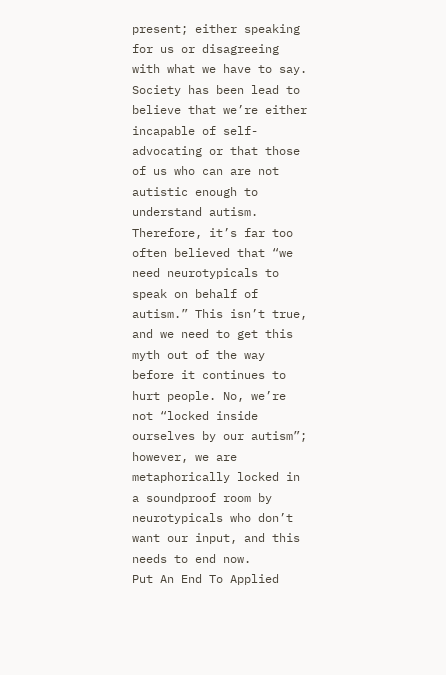present; either speaking for us or disagreeing with what we have to say. Society has been lead to believe that we’re either incapable of self-advocating or that those of us who can are not autistic enough to understand autism. Therefore, it’s far too often believed that “we need neurotypicals to speak on behalf of autism.” This isn’t true, and we need to get this myth out of the way before it continues to hurt people. No, we’re not “locked inside ourselves by our autism”; however, we are metaphorically locked in a soundproof room by neurotypicals who don’t want our input, and this needs to end now.
Put An End To Applied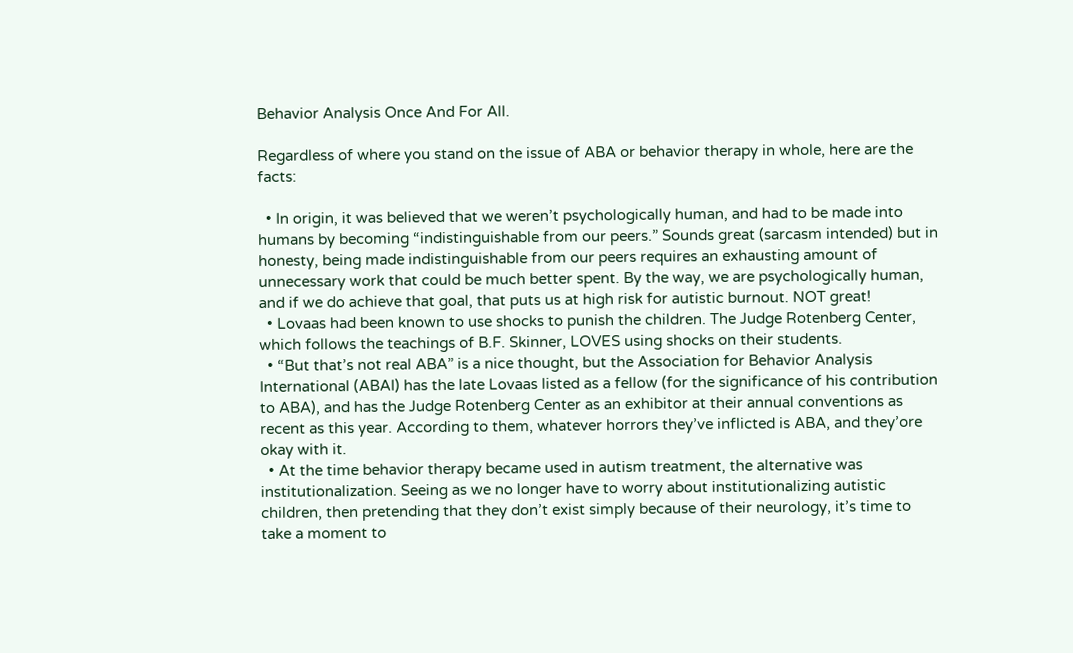Behavior Analysis Once And For All.

Regardless of where you stand on the issue of ABA or behavior therapy in whole, here are the facts:

  • In origin, it was believed that we weren’t psychologically human, and had to be made into humans by becoming “indistinguishable from our peers.” Sounds great (sarcasm intended) but in honesty, being made indistinguishable from our peers requires an exhausting amount of unnecessary work that could be much better spent. By the way, we are psychologically human, and if we do achieve that goal, that puts us at high risk for autistic burnout. NOT great!
  • Lovaas had been known to use shocks to punish the children. The Judge Rotenberg Center, which follows the teachings of B.F. Skinner, LOVES using shocks on their students.
  • “But that’s not real ABA” is a nice thought, but the Association for Behavior Analysis International (ABAI) has the late Lovaas listed as a fellow (for the significance of his contribution to ABA), and has the Judge Rotenberg Center as an exhibitor at their annual conventions as recent as this year. According to them, whatever horrors they’ve inflicted is ABA, and they’ore okay with it.
  • At the time behavior therapy became used in autism treatment, the alternative was institutionalization. Seeing as we no longer have to worry about institutionalizing autistic children, then pretending that they don’t exist simply because of their neurology, it’s time to take a moment to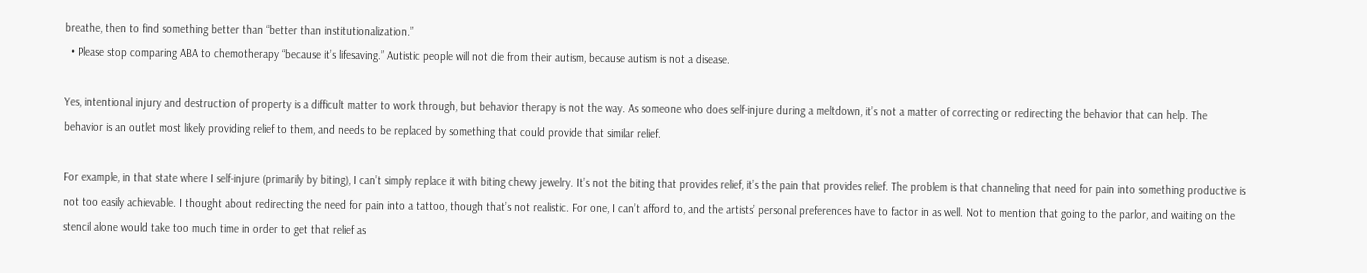breathe, then to find something better than “better than institutionalization.”
  • Please stop comparing ABA to chemotherapy “because it’s lifesaving.” Autistic people will not die from their autism, because autism is not a disease.

Yes, intentional injury and destruction of property is a difficult matter to work through, but behavior therapy is not the way. As someone who does self-injure during a meltdown, it’s not a matter of correcting or redirecting the behavior that can help. The behavior is an outlet most likely providing relief to them, and needs to be replaced by something that could provide that similar relief.

For example, in that state where I self-injure (primarily by biting), I can’t simply replace it with biting chewy jewelry. It’s not the biting that provides relief, it’s the pain that provides relief. The problem is that channeling that need for pain into something productive is not too easily achievable. I thought about redirecting the need for pain into a tattoo, though that’s not realistic. For one, I can’t afford to, and the artists’ personal preferences have to factor in as well. Not to mention that going to the parlor, and waiting on the stencil alone would take too much time in order to get that relief as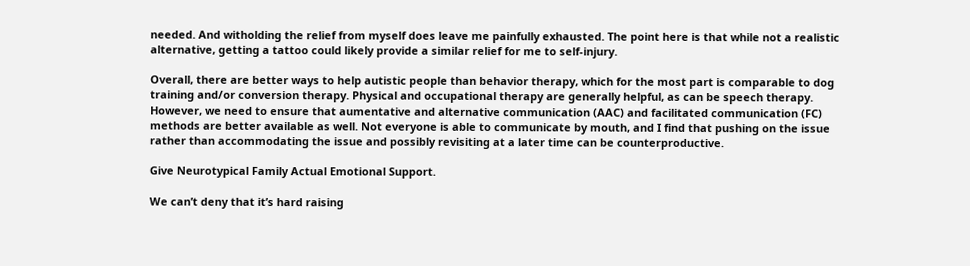needed. And witholding the relief from myself does leave me painfully exhausted. The point here is that while not a realistic alternative, getting a tattoo could likely provide a similar relief for me to self-injury.

Overall, there are better ways to help autistic people than behavior therapy, which for the most part is comparable to dog training and/or conversion therapy. Physical and occupational therapy are generally helpful, as can be speech therapy. However, we need to ensure that aumentative and alternative communication (AAC) and facilitated communication (FC) methods are better available as well. Not everyone is able to communicate by mouth, and I find that pushing on the issue rather than accommodating the issue and possibly revisiting at a later time can be counterproductive.

Give Neurotypical Family Actual Emotional Support.

We can’t deny that it’s hard raising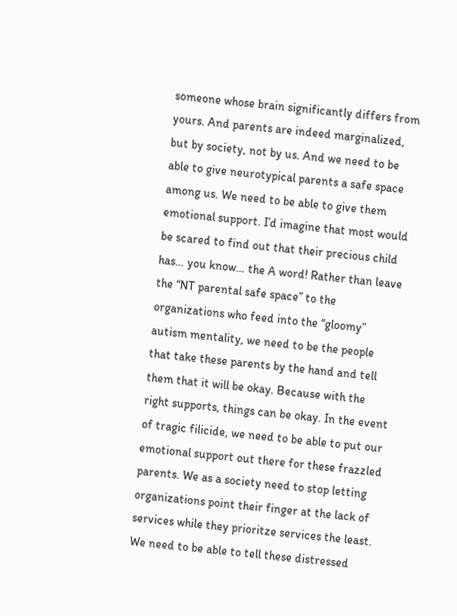someone whose brain significantly differs from yours. And parents are indeed marginalized, but by society, not by us. And we need to be able to give neurotypical parents a safe space among us. We need to be able to give them emotional support. I’d imagine that most would be scared to find out that their precious child has… you know… the A word! Rather than leave the “NT parental safe space” to the organizations who feed into the “gloomy” autism mentality, we need to be the people that take these parents by the hand and tell them that it will be okay. Because with the right supports, things can be okay. In the event of tragic filicide, we need to be able to put our emotional support out there for these frazzled parents. We as a society need to stop letting organizations point their finger at the lack of services while they prioritze services the least. We need to be able to tell these distressed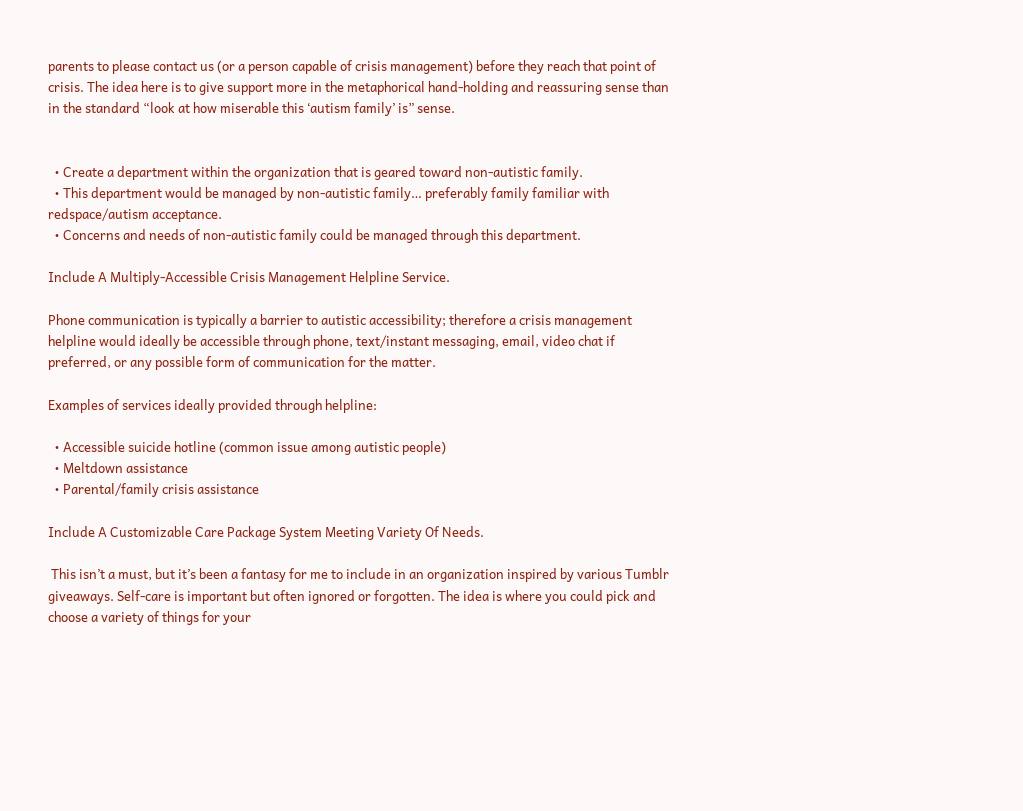parents to please contact us (or a person capable of crisis management) before they reach that point of crisis. The idea here is to give support more in the metaphorical hand-holding and reassuring sense than in the standard “look at how miserable this ‘autism family’ is” sense.


  • Create a department within the organization that is geared toward non-autistic family.
  • This department would be managed by non-autistic family… preferably family familiar with redspace/autism acceptance.
  • Concerns and needs of non-autistic family could be managed through this department.

Include A Multiply-Accessible Crisis Management Helpline Service.

Phone communication is typically a barrier to autistic accessibility; therefore a crisis management helpline would ideally be accessible through phone, text/instant messaging, email, video chat if preferred, or any possible form of communication for the matter.

Examples of services ideally provided through helpline:

  • Accessible suicide hotline (common issue among autistic people)
  • Meltdown assistance
  • Parental/family crisis assistance

Include A Customizable Care Package System Meeting Variety Of Needs.

 This isn’t a must, but it’s been a fantasy for me to include in an organization inspired by various Tumblr giveaways. Self-care is important but often ignored or forgotten. The idea is where you could pick and choose a variety of things for your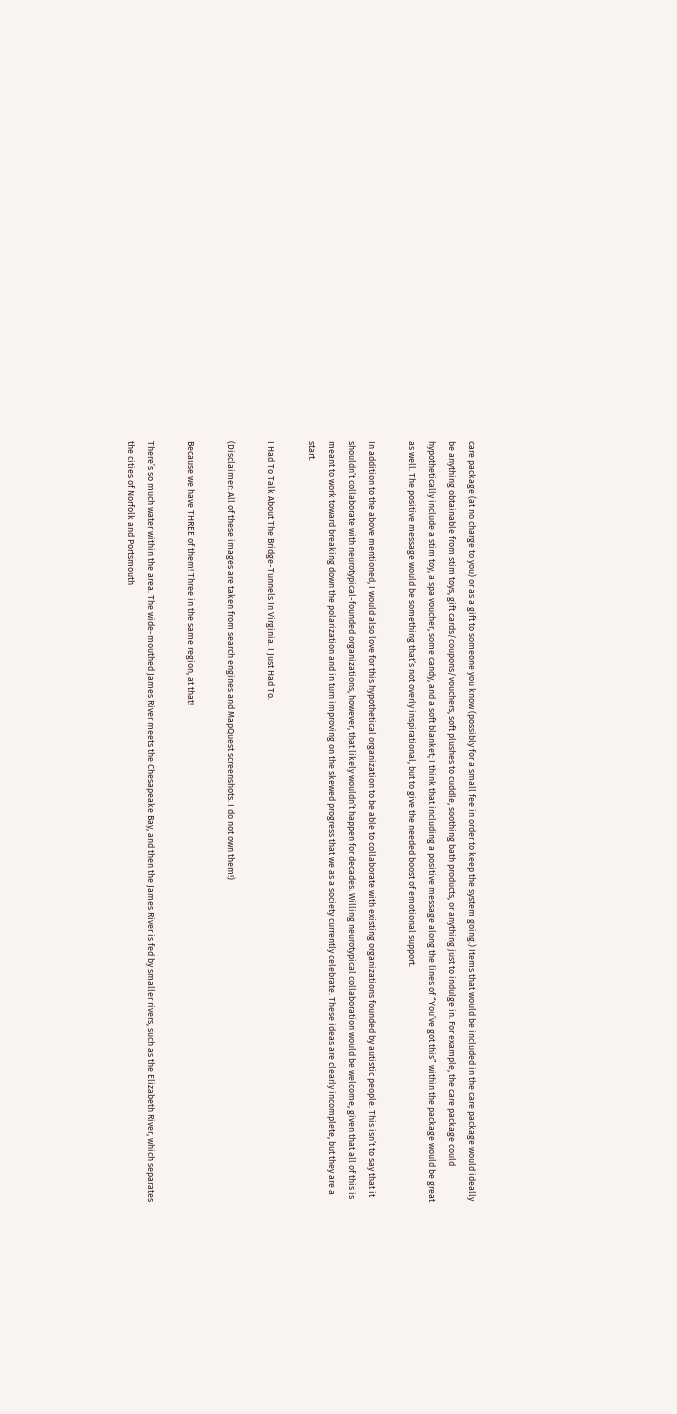care package (at no charge to you) or as a gift to someone you know (possibly for a small fee in order to keep the system going.) Items that would be included in the care package would ideally be anything obtainable from stim toys, gift cards/coupons/vouchers, soft plushes to cuddle, soothing bath products, or anything just to indulge in. For example, the care package could hypothetically include a stim toy, a spa voucher, some candy, and a soft blanket; I think that including a positive message along the lines of “You’ve got this” within the package would be great as well. The positive message would be something that’s not overly inspirational, but to give the needed boost of emotional support.

In addition to the above mentioned, I would also love for this hypothetical organization to be able to collaborate with existing organizations founded by autistic people. This isn’t to say that it shouldn’t collaborate with neurotypical-founded organizations, however, that likely wouldn’t happen for decades. Willing neurotypical collaboration would be welcome, given that all of this is meant to work toward breaking down the polarization and in turn improving on the skewed progress that we as a society currently celebrate. These ideas are clearly incomplete, but they are a start.

I Had To Talk About The Bridge-Tunnels In Virginia. I Just Had To.

(Disclaimer: All of these images are taken from search engines and MapQuest screenshots. I do not own them!)

Because we have THREE of them! Three in the same region, at that!

There’s so much water within the area. The wide-mouthed James River meets the Chesapeake Bay, and then the James River is fed by smaller rivers, such as the Elizabeth River, which separates the cities of Norfolk and Portsmouth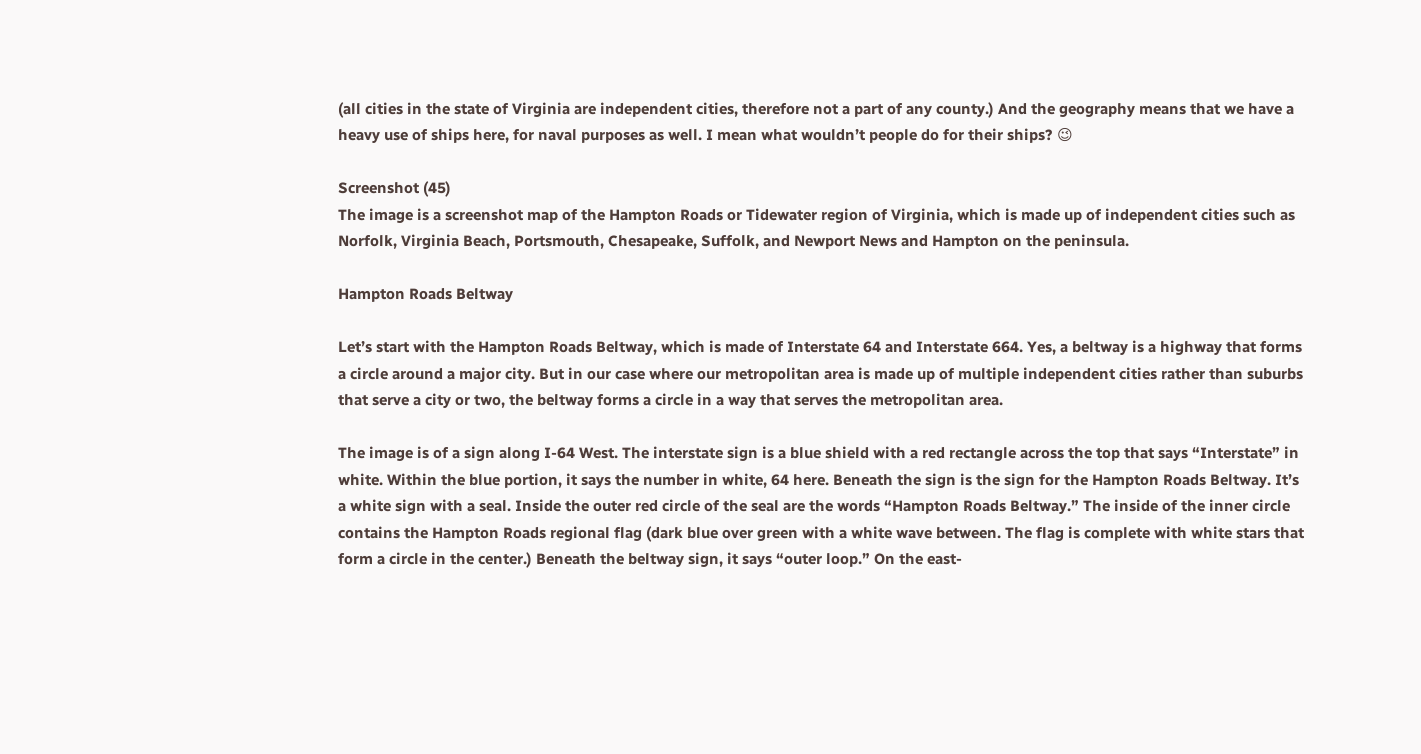(all cities in the state of Virginia are independent cities, therefore not a part of any county.) And the geography means that we have a heavy use of ships here, for naval purposes as well. I mean what wouldn’t people do for their ships? 😉

Screenshot (45)
The image is a screenshot map of the Hampton Roads or Tidewater region of Virginia, which is made up of independent cities such as Norfolk, Virginia Beach, Portsmouth, Chesapeake, Suffolk, and Newport News and Hampton on the peninsula.

Hampton Roads Beltway

Let’s start with the Hampton Roads Beltway, which is made of Interstate 64 and Interstate 664. Yes, a beltway is a highway that forms a circle around a major city. But in our case where our metropolitan area is made up of multiple independent cities rather than suburbs that serve a city or two, the beltway forms a circle in a way that serves the metropolitan area.

The image is of a sign along I-64 West. The interstate sign is a blue shield with a red rectangle across the top that says “Interstate” in white. Within the blue portion, it says the number in white, 64 here. Beneath the sign is the sign for the Hampton Roads Beltway. It’s a white sign with a seal. Inside the outer red circle of the seal are the words “Hampton Roads Beltway.” The inside of the inner circle contains the Hampton Roads regional flag (dark blue over green with a white wave between. The flag is complete with white stars that form a circle in the center.) Beneath the beltway sign, it says “outer loop.” On the east-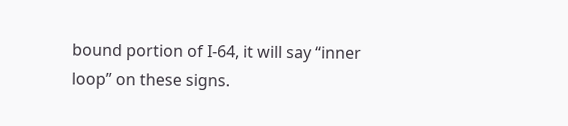bound portion of I-64, it will say “inner loop” on these signs.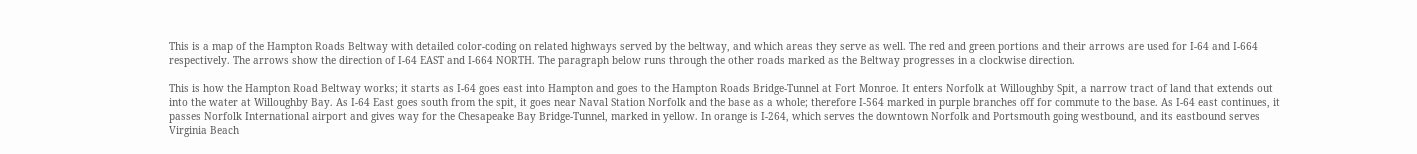This is a map of the Hampton Roads Beltway with detailed color-coding on related highways served by the beltway, and which areas they serve as well. The red and green portions and their arrows are used for I-64 and I-664 respectively. The arrows show the direction of I-64 EAST and I-664 NORTH. The paragraph below runs through the other roads marked as the Beltway progresses in a clockwise direction.

This is how the Hampton Road Beltway works; it starts as I-64 goes east into Hampton and goes to the Hampton Roads Bridge-Tunnel at Fort Monroe. It enters Norfolk at Willoughby Spit, a narrow tract of land that extends out into the water at Willoughby Bay. As I-64 East goes south from the spit, it goes near Naval Station Norfolk and the base as a whole; therefore I-564 marked in purple branches off for commute to the base. As I-64 east continues, it passes Norfolk International airport and gives way for the Chesapeake Bay Bridge-Tunnel, marked in yellow. In orange is I-264, which serves the downtown Norfolk and Portsmouth going westbound, and its eastbound serves Virginia Beach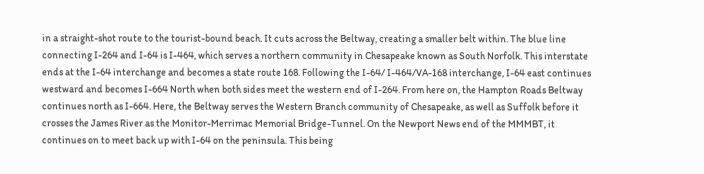in a straight-shot route to the tourist-bound beach. It cuts across the Beltway, creating a smaller belt within. The blue line connecting I-264 and I-64 is I-464, which serves a northern community in Chesapeake known as South Norfolk. This interstate ends at the I-64 interchange and becomes a state route 168. Following the I-64/ I-464/VA-168 interchange, I-64 east continues westward and becomes I-664 North when both sides meet the western end of I-264. From here on, the Hampton Roads Beltway continues north as I-664. Here, the Beltway serves the Western Branch community of Chesapeake, as well as Suffolk before it crosses the James River as the Monitor-Merrimac Memorial Bridge-Tunnel. On the Newport News end of the MMMBT, it continues on to meet back up with I-64 on the peninsula. This being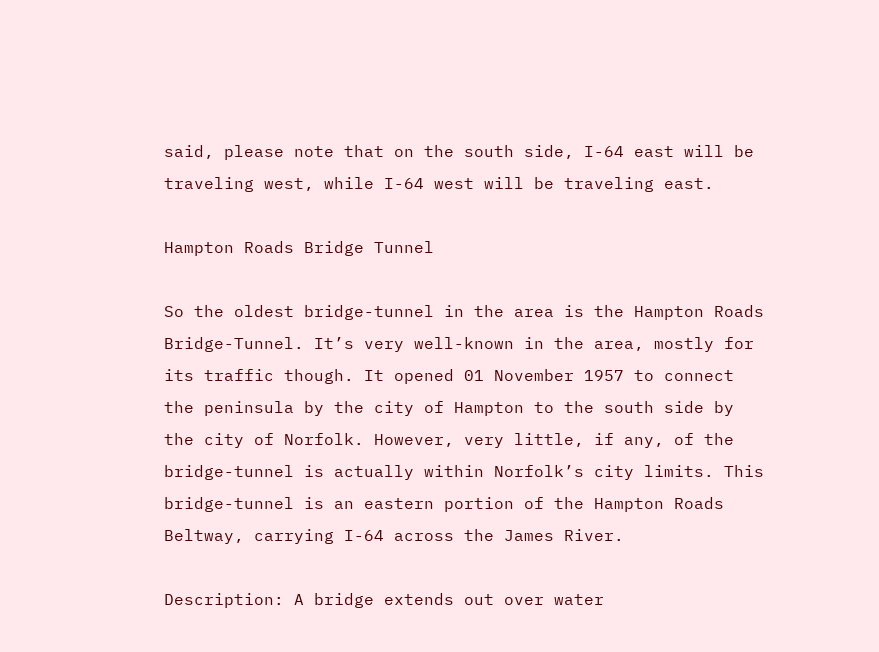said, please note that on the south side, I-64 east will be traveling west, while I-64 west will be traveling east.

Hampton Roads Bridge Tunnel

So the oldest bridge-tunnel in the area is the Hampton Roads Bridge-Tunnel. It’s very well-known in the area, mostly for its traffic though. It opened 01 November 1957 to connect the peninsula by the city of Hampton to the south side by the city of Norfolk. However, very little, if any, of the bridge-tunnel is actually within Norfolk’s city limits. This bridge-tunnel is an eastern portion of the Hampton Roads Beltway, carrying I-64 across the James River.

Description: A bridge extends out over water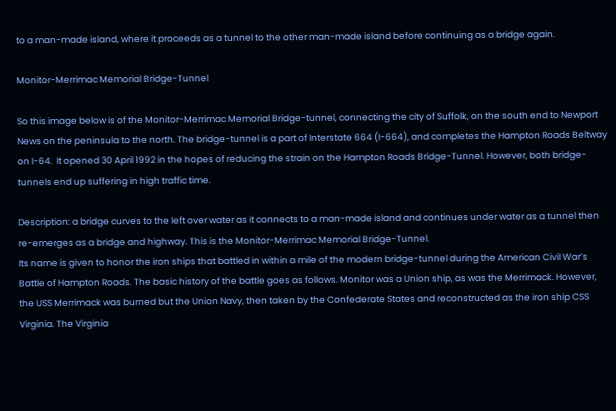to a man-made island, where it proceeds as a tunnel to the other man-made island before continuing as a bridge again.

Monitor-Merrimac Memorial Bridge-Tunnel

So this image below is of the Monitor-Merrimac Memorial Bridge-tunnel, connecting the city of Suffolk, on the south end to Newport News on the peninsula to the north. The bridge-tunnel is a part of Interstate 664 (I-664), and completes the Hampton Roads Beltway on I-64.  It opened 30 April 1992 in the hopes of reducing the strain on the Hampton Roads Bridge-Tunnel. However, both bridge-tunnels end up suffering in high traffic time.

Description: a bridge curves to the left over water as it connects to a man-made island and continues under water as a tunnel then re-emerges as a bridge and highway. This is the Monitor-Merrimac Memorial Bridge-Tunnel.
Its name is given to honor the iron ships that battled in within a mile of the modern bridge-tunnel during the American Civil War’s Battle of Hampton Roads. The basic history of the battle goes as follows. Monitor was a Union ship, as was the Merrimack. However, the USS Merrimack was burned but the Union Navy, then taken by the Confederate States and reconstructed as the iron ship CSS Virginia. The Virginia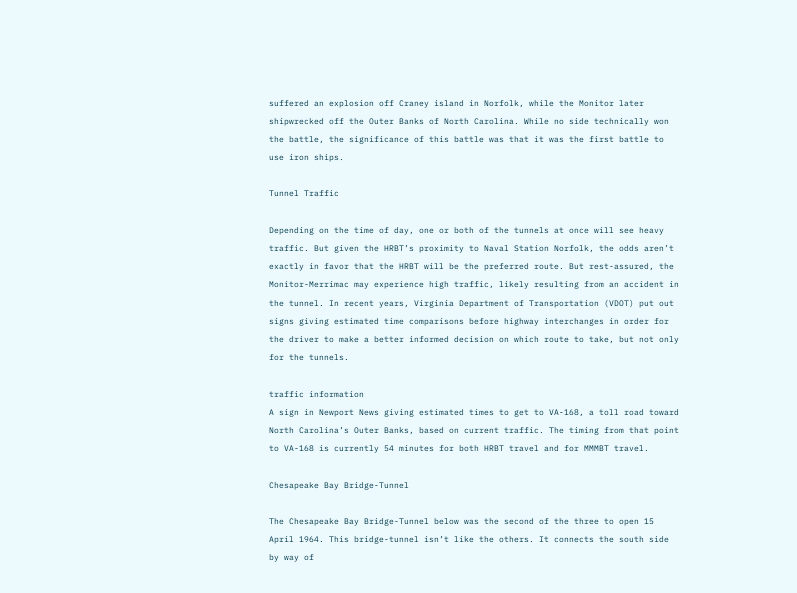suffered an explosion off Craney island in Norfolk, while the Monitor later shipwrecked off the Outer Banks of North Carolina. While no side technically won the battle, the significance of this battle was that it was the first battle to use iron ships.

Tunnel Traffic

Depending on the time of day, one or both of the tunnels at once will see heavy traffic. But given the HRBT’s proximity to Naval Station Norfolk, the odds aren’t exactly in favor that the HRBT will be the preferred route. But rest-assured, the Monitor-Merrimac may experience high traffic, likely resulting from an accident in the tunnel. In recent years, Virginia Department of Transportation (VDOT) put out signs giving estimated time comparisons before highway interchanges in order for the driver to make a better informed decision on which route to take, but not only for the tunnels.

traffic information
A sign in Newport News giving estimated times to get to VA-168, a toll road toward North Carolina’s Outer Banks, based on current traffic. The timing from that point to VA-168 is currently 54 minutes for both HRBT travel and for MMMBT travel.

Chesapeake Bay Bridge-Tunnel

The Chesapeake Bay Bridge-Tunnel below was the second of the three to open 15 April 1964. This bridge-tunnel isn’t like the others. It connects the south side by way of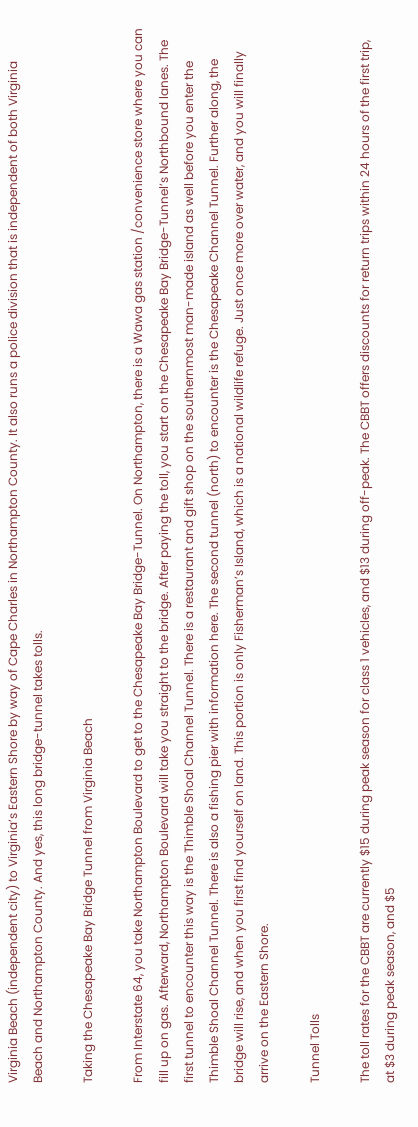Virginia Beach (independent city) to Virginia’s Eastern Shore by way of Cape Charles in Northampton County. It also runs a police division that is independent of both Virginia Beach and Northampton County. And yes, this long bridge-tunnel takes tolls.

Taking the Chesapeake Bay Bridge Tunnel from Virginia Beach

From Interstate 64, you take Northampton Boulevard to get to the Chesapeake Bay Bridge-Tunnel. On Northampton, there is a Wawa gas station /convenience store where you can fill up on gas. Afterward, Northampton Boulevard will take you straight to the bridge. After paying the toll, you start on the Chesapeake Bay Bridge-Tunnel’s Northbound lanes. The first tunnel to encounter this way is the Thimble Shoal Channel Tunnel. There is a restaurant and gift shop on the southernmost man-made island as well before you enter the Thimble Shoal Channel Tunnel. There is also a fishing pier with information here. The second tunnel (north) to encounter is the Chesapeake Channel Tunnel. Further along, the bridge will rise, and when you first find yourself on land. This portion is only Fisherman’s Island, which is a national wildlife refuge. Just once more over water, and you will finally arrive on the Eastern Shore.

Tunnel Tolls

The toll rates for the CBBT are currently $15 during peak season for class 1 vehicles, and $13 during off-peak. The CBBT offers discounts for return trips within 24 hours of the first trip, at $3 during peak season, and $5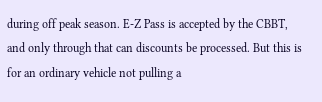during off peak season. E-Z Pass is accepted by the CBBT, and only through that can discounts be processed. But this is for an ordinary vehicle not pulling a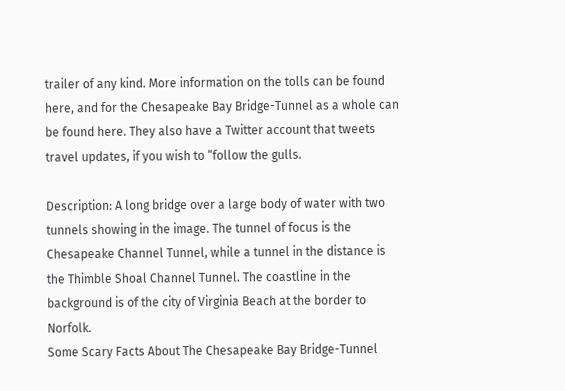trailer of any kind. More information on the tolls can be found here, and for the Chesapeake Bay Bridge-Tunnel as a whole can be found here. They also have a Twitter account that tweets travel updates, if you wish to “follow the gulls.

Description: A long bridge over a large body of water with two tunnels showing in the image. The tunnel of focus is the Chesapeake Channel Tunnel, while a tunnel in the distance is the Thimble Shoal Channel Tunnel. The coastline in the background is of the city of Virginia Beach at the border to Norfolk.
Some Scary Facts About The Chesapeake Bay Bridge-Tunnel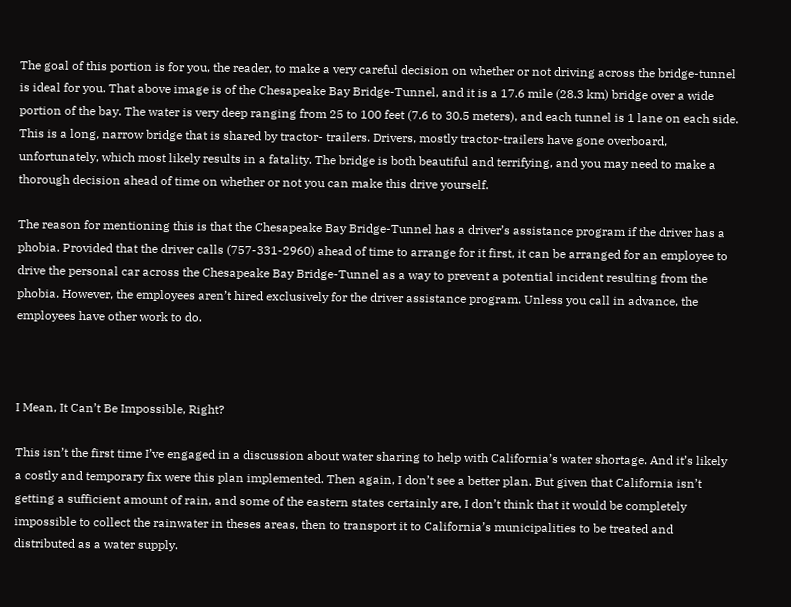The goal of this portion is for you, the reader, to make a very careful decision on whether or not driving across the bridge-tunnel is ideal for you. That above image is of the Chesapeake Bay Bridge-Tunnel, and it is a 17.6 mile (28.3 km) bridge over a wide portion of the bay. The water is very deep ranging from 25 to 100 feet (7.6 to 30.5 meters), and each tunnel is 1 lane on each side. This is a long, narrow bridge that is shared by tractor- trailers. Drivers, mostly tractor-trailers have gone overboard, unfortunately, which most likely results in a fatality. The bridge is both beautiful and terrifying, and you may need to make a thorough decision ahead of time on whether or not you can make this drive yourself.

The reason for mentioning this is that the Chesapeake Bay Bridge-Tunnel has a driver’s assistance program if the driver has a phobia. Provided that the driver calls (757-331-2960) ahead of time to arrange for it first, it can be arranged for an employee to drive the personal car across the Chesapeake Bay Bridge-Tunnel as a way to prevent a potential incident resulting from the phobia. However, the employees aren’t hired exclusively for the driver assistance program. Unless you call in advance, the employees have other work to do.



I Mean, It Can’t Be Impossible, Right?

This isn’t the first time I’ve engaged in a discussion about water sharing to help with California’s water shortage. And it’s likely a costly and temporary fix were this plan implemented. Then again, I don’t see a better plan. But given that California isn’t getting a sufficient amount of rain, and some of the eastern states certainly are, I don’t think that it would be completely impossible to collect the rainwater in theses areas, then to transport it to California’s municipalities to be treated and distributed as a water supply.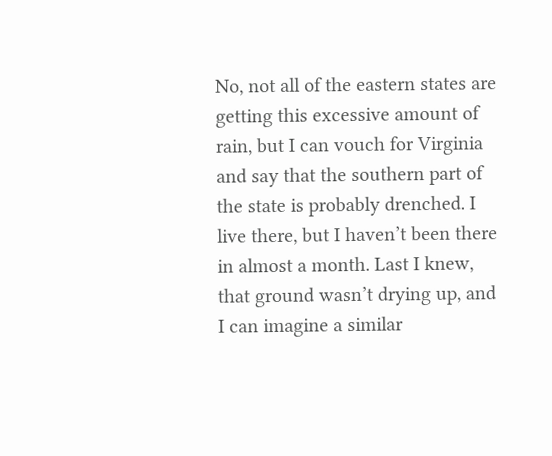No, not all of the eastern states are getting this excessive amount of rain, but I can vouch for Virginia and say that the southern part of the state is probably drenched. I live there, but I haven’t been there in almost a month. Last I knew, that ground wasn’t drying up, and I can imagine a similar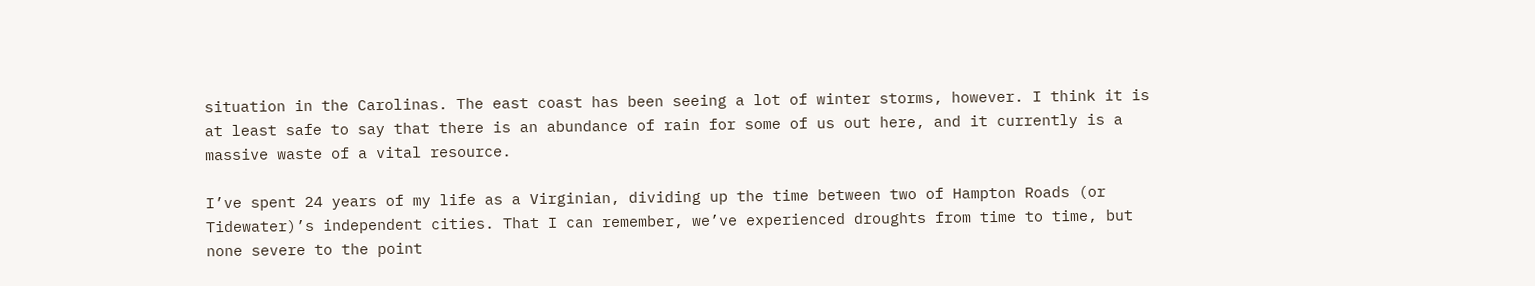situation in the Carolinas. The east coast has been seeing a lot of winter storms, however. I think it is at least safe to say that there is an abundance of rain for some of us out here, and it currently is a massive waste of a vital resource.

I’ve spent 24 years of my life as a Virginian, dividing up the time between two of Hampton Roads (or Tidewater)’s independent cities. That I can remember, we’ve experienced droughts from time to time, but none severe to the point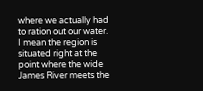where we actually had to ration out our water. I mean the region is situated right at the point where the wide James River meets the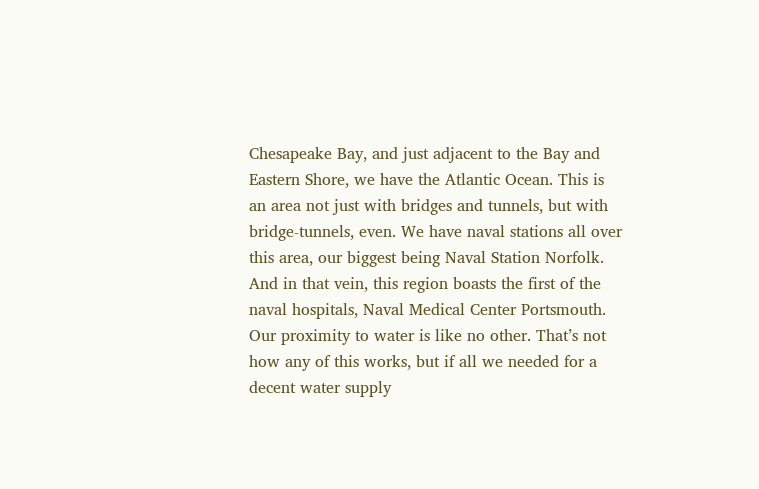Chesapeake Bay, and just adjacent to the Bay and Eastern Shore, we have the Atlantic Ocean. This is an area not just with bridges and tunnels, but with bridge-tunnels, even. We have naval stations all over this area, our biggest being Naval Station Norfolk. And in that vein, this region boasts the first of the naval hospitals, Naval Medical Center Portsmouth. Our proximity to water is like no other. That’s not how any of this works, but if all we needed for a  decent water supply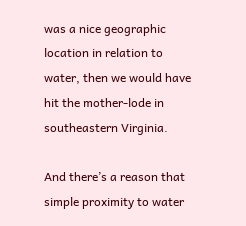was a nice geographic location in relation to water, then we would have hit the mother-lode in southeastern Virginia.

And there’s a reason that simple proximity to water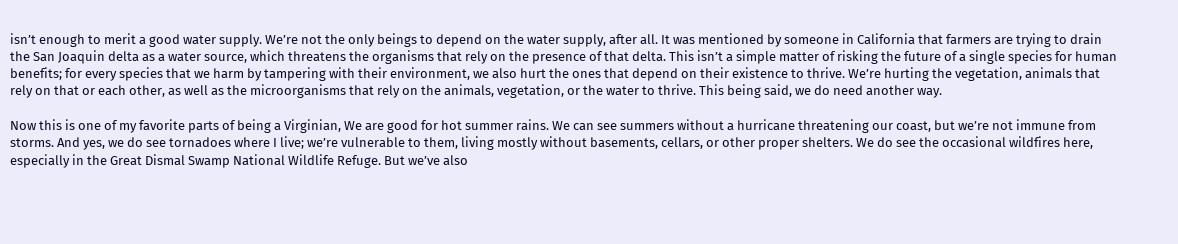isn’t enough to merit a good water supply. We’re not the only beings to depend on the water supply, after all. It was mentioned by someone in California that farmers are trying to drain the San Joaquin delta as a water source, which threatens the organisms that rely on the presence of that delta. This isn’t a simple matter of risking the future of a single species for human benefits; for every species that we harm by tampering with their environment, we also hurt the ones that depend on their existence to thrive. We’re hurting the vegetation, animals that rely on that or each other, as well as the microorganisms that rely on the animals, vegetation, or the water to thrive. This being said, we do need another way.

Now this is one of my favorite parts of being a Virginian, We are good for hot summer rains. We can see summers without a hurricane threatening our coast, but we’re not immune from storms. And yes, we do see tornadoes where I live; we’re vulnerable to them, living mostly without basements, cellars, or other proper shelters. We do see the occasional wildfires here, especially in the Great Dismal Swamp National Wildlife Refuge. But we’ve also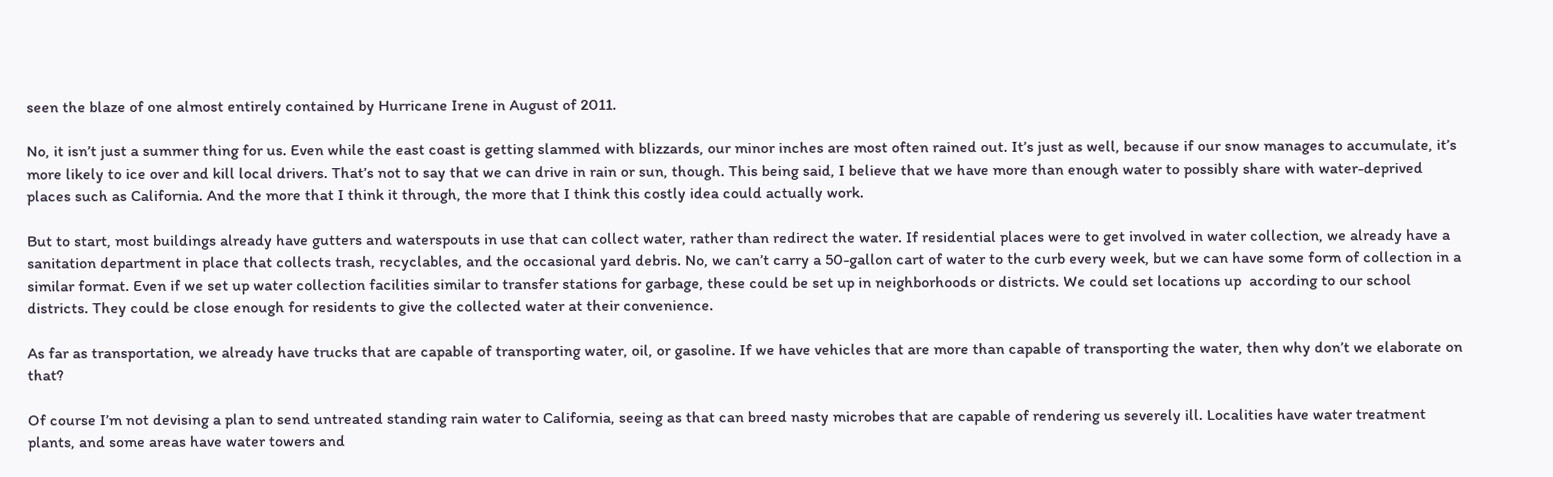seen the blaze of one almost entirely contained by Hurricane Irene in August of 2011.

No, it isn’t just a summer thing for us. Even while the east coast is getting slammed with blizzards, our minor inches are most often rained out. It’s just as well, because if our snow manages to accumulate, it’s more likely to ice over and kill local drivers. That’s not to say that we can drive in rain or sun, though. This being said, I believe that we have more than enough water to possibly share with water-deprived places such as California. And the more that I think it through, the more that I think this costly idea could actually work.

But to start, most buildings already have gutters and waterspouts in use that can collect water, rather than redirect the water. If residential places were to get involved in water collection, we already have a sanitation department in place that collects trash, recyclables, and the occasional yard debris. No, we can’t carry a 50-gallon cart of water to the curb every week, but we can have some form of collection in a similar format. Even if we set up water collection facilities similar to transfer stations for garbage, these could be set up in neighborhoods or districts. We could set locations up  according to our school districts. They could be close enough for residents to give the collected water at their convenience.

As far as transportation, we already have trucks that are capable of transporting water, oil, or gasoline. If we have vehicles that are more than capable of transporting the water, then why don’t we elaborate on that?

Of course I’m not devising a plan to send untreated standing rain water to California, seeing as that can breed nasty microbes that are capable of rendering us severely ill. Localities have water treatment plants, and some areas have water towers and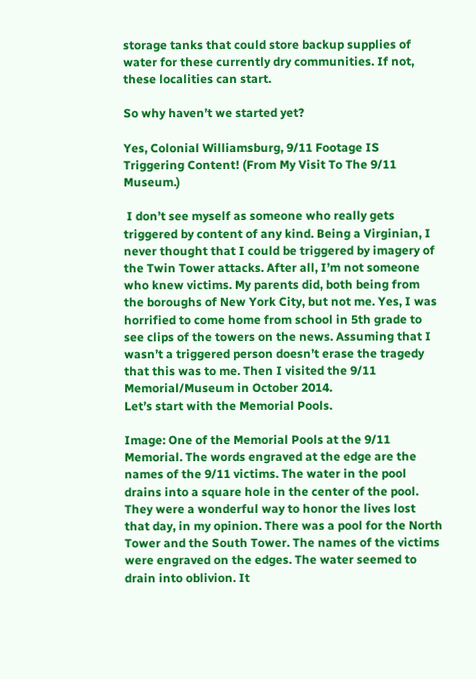storage tanks that could store backup supplies of water for these currently dry communities. If not, these localities can start.

So why haven’t we started yet?

Yes, Colonial Williamsburg, 9/11 Footage IS Triggering Content! (From My Visit To The 9/11 Museum.)

 I don’t see myself as someone who really gets triggered by content of any kind. Being a Virginian, I never thought that I could be triggered by imagery of the Twin Tower attacks. After all, I’m not someone who knew victims. My parents did, both being from the boroughs of New York City, but not me. Yes, I was horrified to come home from school in 5th grade to see clips of the towers on the news. Assuming that I wasn’t a triggered person doesn’t erase the tragedy that this was to me. Then I visited the 9/11 Memorial/Museum in October 2014.
Let’s start with the Memorial Pools.

Image: One of the Memorial Pools at the 9/11 Memorial. The words engraved at the edge are the names of the 9/11 victims. The water in the pool drains into a square hole in the center of the pool.
They were a wonderful way to honor the lives lost that day, in my opinion. There was a pool for the North Tower and the South Tower. The names of the victims were engraved on the edges. The water seemed to drain into oblivion. It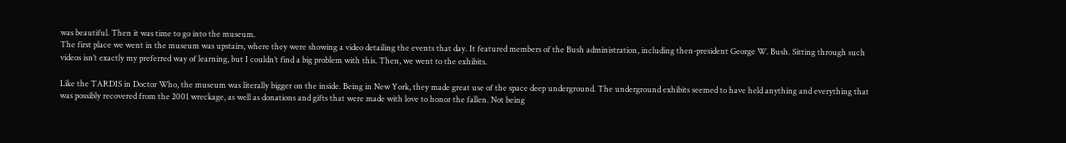was beautiful. Then it was time to go into the museum.
The first place we went in the museum was upstairs, where they were showing a video detailing the events that day. It featured members of the Bush administration, including then-president George W. Bush. Sitting through such videos isn’t exactly my preferred way of learning, but I couldn’t find a big problem with this. Then, we went to the exhibits.

Like the TARDIS in Doctor Who, the museum was literally bigger on the inside. Being in New York, they made great use of the space deep underground. The underground exhibits seemed to have held anything and everything that was possibly recovered from the 2001 wreckage, as well as donations and gifts that were made with love to honor the fallen. Not being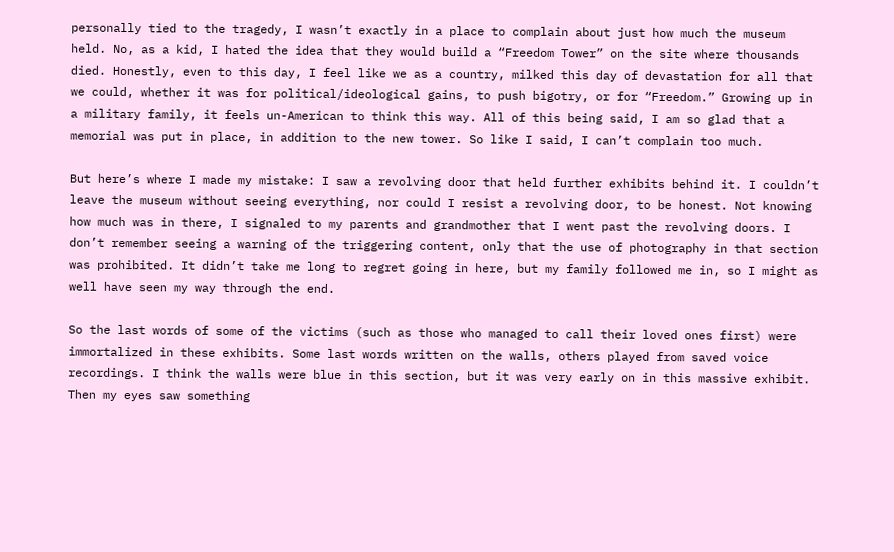personally tied to the tragedy, I wasn’t exactly in a place to complain about just how much the museum held. No, as a kid, I hated the idea that they would build a “Freedom Tower” on the site where thousands died. Honestly, even to this day, I feel like we as a country, milked this day of devastation for all that we could, whether it was for political/ideological gains, to push bigotry, or for “Freedom.” Growing up in a military family, it feels un-American to think this way. All of this being said, I am so glad that a memorial was put in place, in addition to the new tower. So like I said, I can’t complain too much.

But here’s where I made my mistake: I saw a revolving door that held further exhibits behind it. I couldn’t leave the museum without seeing everything, nor could I resist a revolving door, to be honest. Not knowing how much was in there, I signaled to my parents and grandmother that I went past the revolving doors. I don’t remember seeing a warning of the triggering content, only that the use of photography in that section was prohibited. It didn’t take me long to regret going in here, but my family followed me in, so I might as well have seen my way through the end.

So the last words of some of the victims (such as those who managed to call their loved ones first) were immortalized in these exhibits. Some last words written on the walls, others played from saved voice recordings. I think the walls were blue in this section, but it was very early on in this massive exhibit. Then my eyes saw something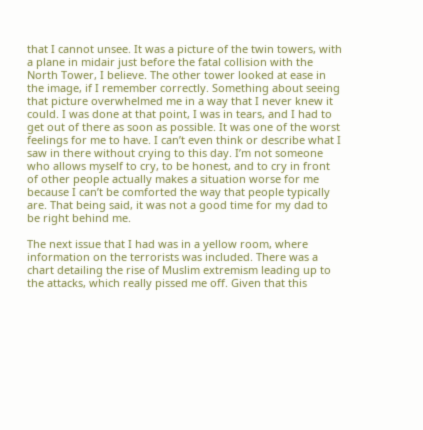that I cannot unsee. It was a picture of the twin towers, with a plane in midair just before the fatal collision with the North Tower, I believe. The other tower looked at ease in the image, if I remember correctly. Something about seeing that picture overwhelmed me in a way that I never knew it could. I was done at that point, I was in tears, and I had to get out of there as soon as possible. It was one of the worst feelings for me to have. I can’t even think or describe what I saw in there without crying to this day. I’m not someone who allows myself to cry, to be honest, and to cry in front of other people actually makes a situation worse for me because I can’t be comforted the way that people typically are. That being said, it was not a good time for my dad to be right behind me.

The next issue that I had was in a yellow room, where information on the terrorists was included. There was a chart detailing the rise of Muslim extremism leading up to the attacks, which really pissed me off. Given that this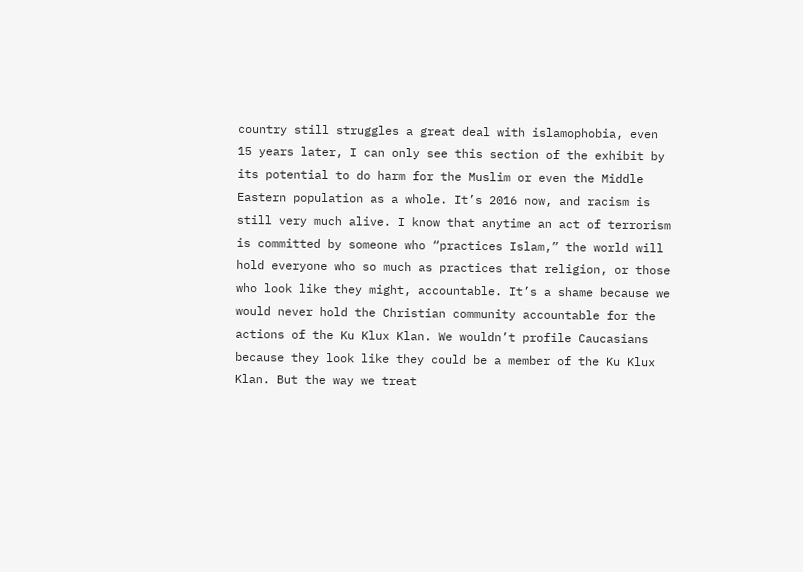country still struggles a great deal with islamophobia, even 15 years later, I can only see this section of the exhibit by its potential to do harm for the Muslim or even the Middle Eastern population as a whole. It’s 2016 now, and racism is still very much alive. I know that anytime an act of terrorism is committed by someone who “practices Islam,” the world will hold everyone who so much as practices that religion, or those who look like they might, accountable. It’s a shame because we would never hold the Christian community accountable for the actions of the Ku Klux Klan. We wouldn’t profile Caucasians because they look like they could be a member of the Ku Klux Klan. But the way we treat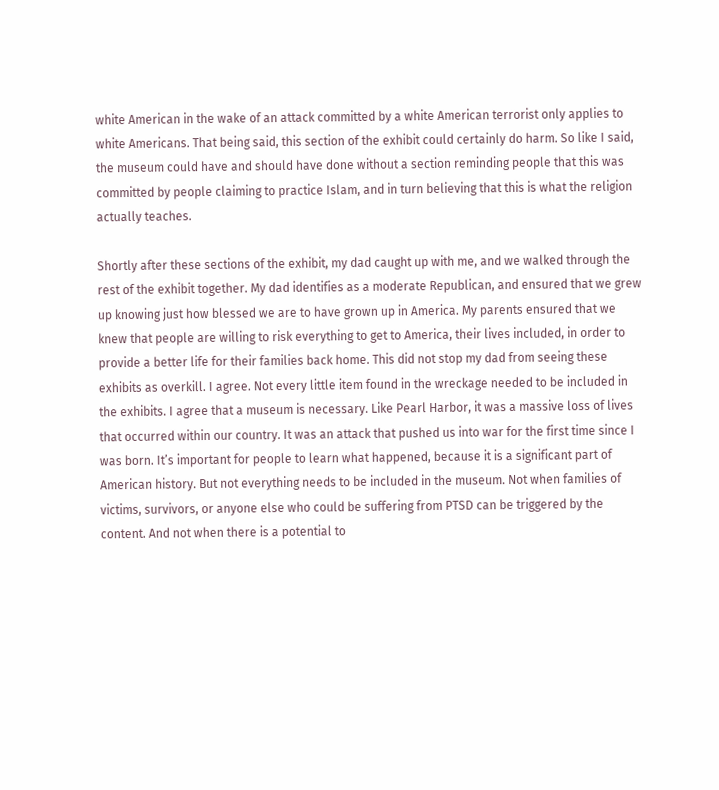white American in the wake of an attack committed by a white American terrorist only applies to white Americans. That being said, this section of the exhibit could certainly do harm. So like I said, the museum could have and should have done without a section reminding people that this was committed by people claiming to practice Islam, and in turn believing that this is what the religion actually teaches.

Shortly after these sections of the exhibit, my dad caught up with me, and we walked through the rest of the exhibit together. My dad identifies as a moderate Republican, and ensured that we grew up knowing just how blessed we are to have grown up in America. My parents ensured that we knew that people are willing to risk everything to get to America, their lives included, in order to provide a better life for their families back home. This did not stop my dad from seeing these exhibits as overkill. I agree. Not every little item found in the wreckage needed to be included in the exhibits. I agree that a museum is necessary. Like Pearl Harbor, it was a massive loss of lives that occurred within our country. It was an attack that pushed us into war for the first time since I was born. It’s important for people to learn what happened, because it is a significant part of American history. But not everything needs to be included in the museum. Not when families of victims, survivors, or anyone else who could be suffering from PTSD can be triggered by the content. And not when there is a potential to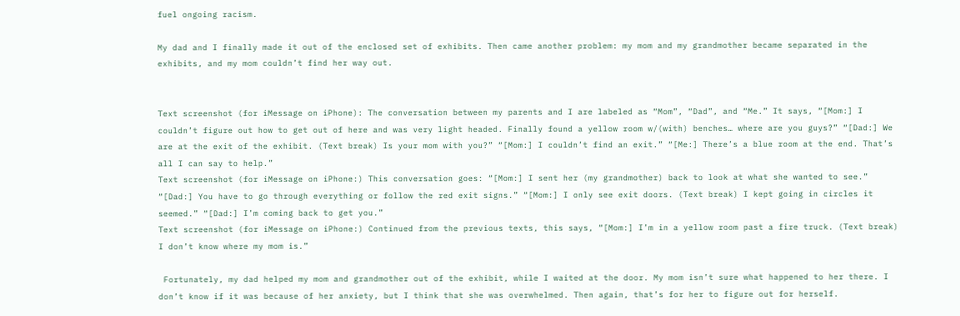fuel ongoing racism.

My dad and I finally made it out of the enclosed set of exhibits. Then came another problem: my mom and my grandmother became separated in the exhibits, and my mom couldn’t find her way out.


Text screenshot (for iMessage on iPhone): The conversation between my parents and I are labeled as “Mom”, “Dad”, and “Me.” It says, “[Mom:] I couldn’t figure out how to get out of here and was very light headed. Finally found a yellow room w/(with) benches… where are you guys?” “[Dad:] We are at the exit of the exhibit. (Text break) Is your mom with you?” “[Mom:] I couldn’t find an exit.” “[Me:] There’s a blue room at the end. That’s all I can say to help.”
Text screenshot (for iMessage on iPhone:) This conversation goes: “[Mom:] I sent her (my grandmother) back to look at what she wanted to see.” “[Dad:] You have to go through everything or follow the red exit signs.” “[Mom:] I only see exit doors. (Text break) I kept going in circles it seemed.” “[Dad:] I’m coming back to get you.”
Text screenshot (for iMessage on iPhone:) Continued from the previous texts, this says, “[Mom:] I’m in a yellow room past a fire truck. (Text break) I don’t know where my mom is.”

 Fortunately, my dad helped my mom and grandmother out of the exhibit, while I waited at the door. My mom isn’t sure what happened to her there. I don’t know if it was because of her anxiety, but I think that she was overwhelmed. Then again, that’s for her to figure out for herself.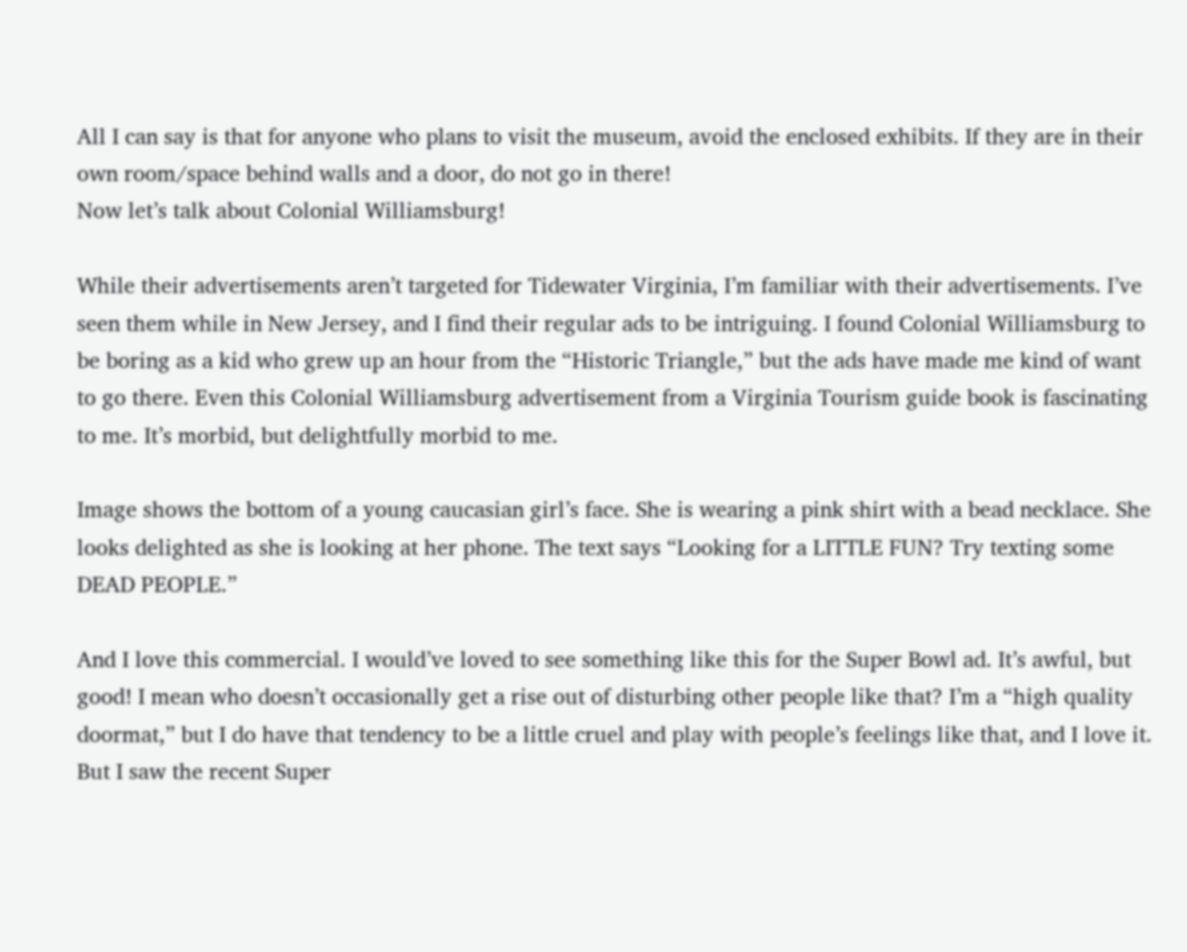All I can say is that for anyone who plans to visit the museum, avoid the enclosed exhibits. If they are in their own room/space behind walls and a door, do not go in there!
Now let’s talk about Colonial Williamsburg!

While their advertisements aren’t targeted for Tidewater Virginia, I’m familiar with their advertisements. I’ve seen them while in New Jersey, and I find their regular ads to be intriguing. I found Colonial Williamsburg to be boring as a kid who grew up an hour from the “Historic Triangle,” but the ads have made me kind of want to go there. Even this Colonial Williamsburg advertisement from a Virginia Tourism guide book is fascinating to me. It’s morbid, but delightfully morbid to me.

Image shows the bottom of a young caucasian girl’s face. She is wearing a pink shirt with a bead necklace. She looks delighted as she is looking at her phone. The text says “Looking for a LITTLE FUN? Try texting some DEAD PEOPLE.”

And I love this commercial. I would’ve loved to see something like this for the Super Bowl ad. It’s awful, but good! I mean who doesn’t occasionally get a rise out of disturbing other people like that? I’m a “high quality doormat,” but I do have that tendency to be a little cruel and play with people’s feelings like that, and I love it.
But I saw the recent Super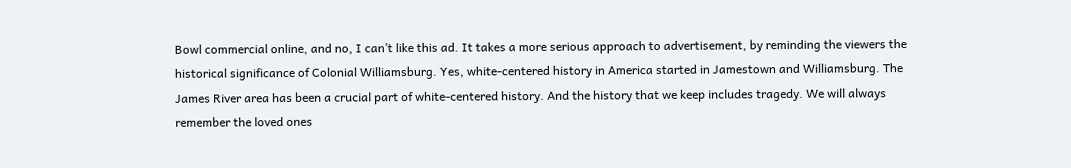Bowl commercial online, and no, I can’t like this ad. It takes a more serious approach to advertisement, by reminding the viewers the historical significance of Colonial Williamsburg. Yes, white-centered history in America started in Jamestown and Williamsburg. The James River area has been a crucial part of white-centered history. And the history that we keep includes tragedy. We will always remember the loved ones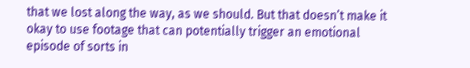that we lost along the way, as we should. But that doesn’t make it okay to use footage that can potentially trigger an emotional episode of sorts in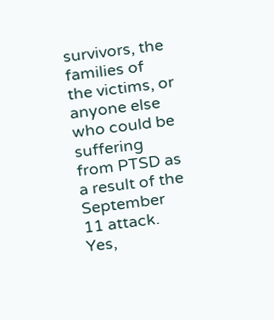survivors, the families of the victims, or anyone else who could be suffering from PTSD as a result of the September 11 attack. Yes,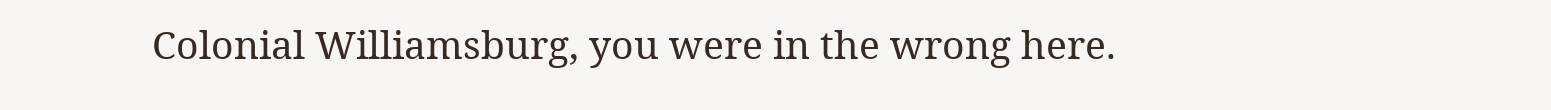Colonial Williamsburg, you were in the wrong here.